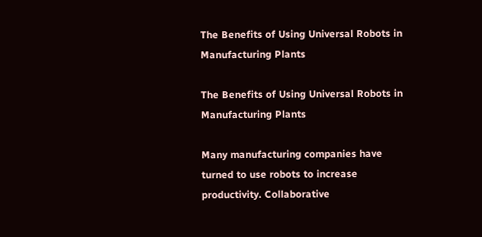The Benefits of Using Universal Robots in Manufacturing Plants

The Benefits of Using Universal Robots in Manufacturing Plants

Many manufacturing companies have turned to use robots to increase productivity. Collaborative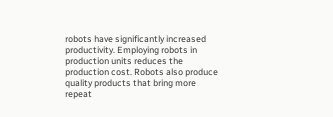robots have significantly increased productivity. Employing robots in production units reduces the production cost. Robots also produce quality products that bring more repeat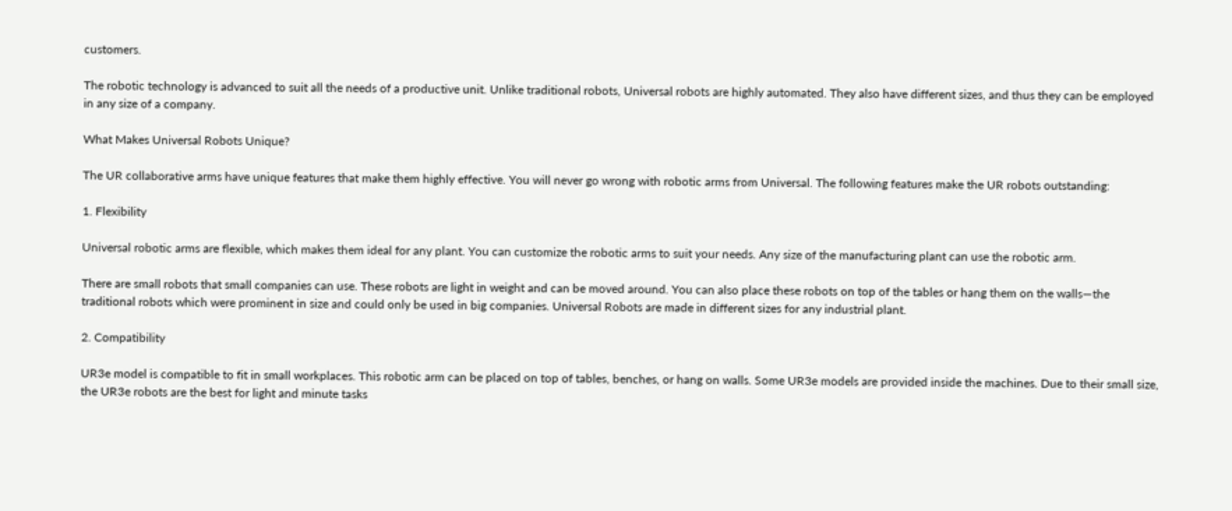customers.

The robotic technology is advanced to suit all the needs of a productive unit. Unlike traditional robots, Universal robots are highly automated. They also have different sizes, and thus they can be employed in any size of a company.

What Makes Universal Robots Unique?

The UR collaborative arms have unique features that make them highly effective. You will never go wrong with robotic arms from Universal. The following features make the UR robots outstanding:

1. Flexibility

Universal robotic arms are flexible, which makes them ideal for any plant. You can customize the robotic arms to suit your needs. Any size of the manufacturing plant can use the robotic arm.

There are small robots that small companies can use. These robots are light in weight and can be moved around. You can also place these robots on top of the tables or hang them on the walls—the traditional robots which were prominent in size and could only be used in big companies. Universal Robots are made in different sizes for any industrial plant.

2. Compatibility

UR3e model is compatible to fit in small workplaces. This robotic arm can be placed on top of tables, benches, or hang on walls. Some UR3e models are provided inside the machines. Due to their small size, the UR3e robots are the best for light and minute tasks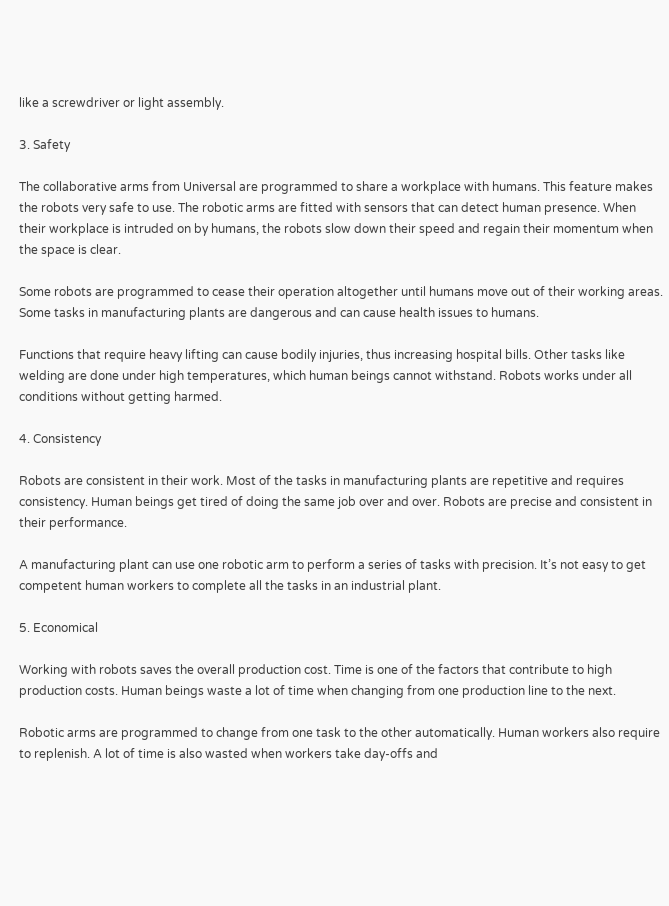like a screwdriver or light assembly.

3. Safety

The collaborative arms from Universal are programmed to share a workplace with humans. This feature makes the robots very safe to use. The robotic arms are fitted with sensors that can detect human presence. When their workplace is intruded on by humans, the robots slow down their speed and regain their momentum when the space is clear.

Some robots are programmed to cease their operation altogether until humans move out of their working areas. Some tasks in manufacturing plants are dangerous and can cause health issues to humans.

Functions that require heavy lifting can cause bodily injuries, thus increasing hospital bills. Other tasks like welding are done under high temperatures, which human beings cannot withstand. Robots works under all conditions without getting harmed.

4. Consistency

Robots are consistent in their work. Most of the tasks in manufacturing plants are repetitive and requires consistency. Human beings get tired of doing the same job over and over. Robots are precise and consistent in their performance.

A manufacturing plant can use one robotic arm to perform a series of tasks with precision. It’s not easy to get competent human workers to complete all the tasks in an industrial plant.

5. Economical

Working with robots saves the overall production cost. Time is one of the factors that contribute to high production costs. Human beings waste a lot of time when changing from one production line to the next.

Robotic arms are programmed to change from one task to the other automatically. Human workers also require to replenish. A lot of time is also wasted when workers take day-offs and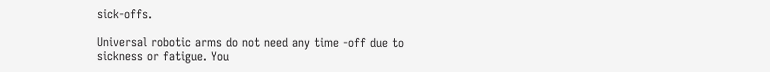sick-offs.

Universal robotic arms do not need any time -off due to sickness or fatigue. You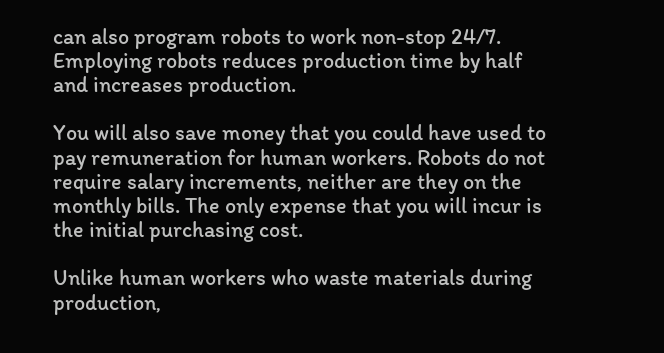can also program robots to work non-stop 24/7. Employing robots reduces production time by half and increases production.

You will also save money that you could have used to pay remuneration for human workers. Robots do not require salary increments, neither are they on the monthly bills. The only expense that you will incur is the initial purchasing cost.

Unlike human workers who waste materials during production,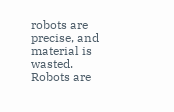robots are precise, and material is wasted. Robots are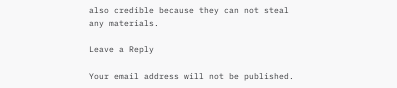also credible because they can not steal any materials.

Leave a Reply

Your email address will not be published.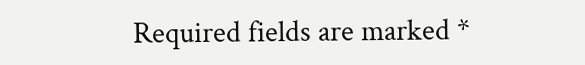Required fields are marked *